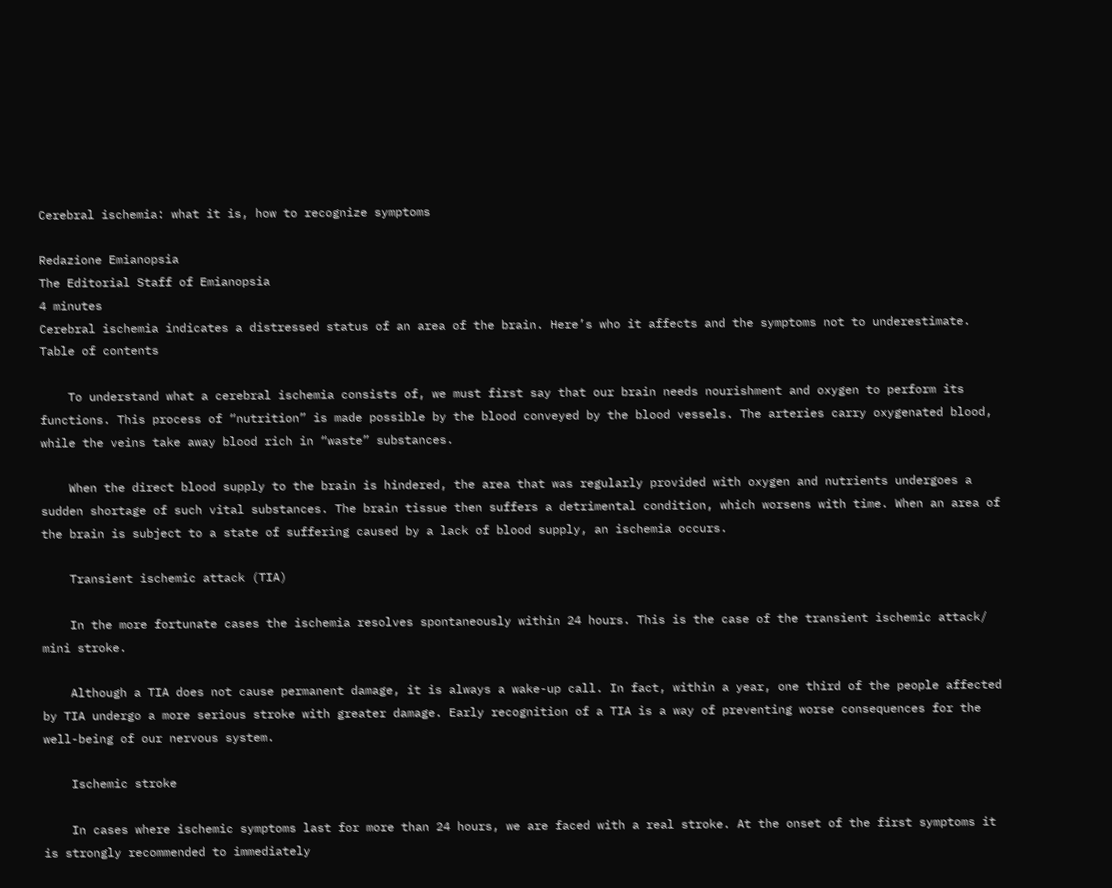Cerebral ischemia: what it is, how to recognize symptoms

Redazione Emianopsia
The Editorial Staff of Emianopsia
4 minutes
Cerebral ischemia indicates a distressed status of an area of the brain. Here’s who it affects and the symptoms not to underestimate.
Table of contents

    To understand what a cerebral ischemia consists of, we must first say that our brain needs nourishment and oxygen to perform its functions. This process of “nutrition” is made possible by the blood conveyed by the blood vessels. The arteries carry oxygenated blood, while the veins take away blood rich in “waste” substances.

    When the direct blood supply to the brain is hindered, the area that was regularly provided with oxygen and nutrients undergoes a sudden shortage of such vital substances. The brain tissue then suffers a detrimental condition, which worsens with time. When an area of the brain is subject to a state of suffering caused by a lack of blood supply, an ischemia occurs.

    Transient ischemic attack (TIA)

    In the more fortunate cases the ischemia resolves spontaneously within 24 hours. This is the case of the transient ischemic attack/ mini stroke.

    Although a TIA does not cause permanent damage, it is always a wake-up call. In fact, within a year, one third of the people affected by TIA undergo a more serious stroke with greater damage. Early recognition of a TIA is a way of preventing worse consequences for the well-being of our nervous system.

    Ischemic stroke

    In cases where ischemic symptoms last for more than 24 hours, we are faced with a real stroke. At the onset of the first symptoms it is strongly recommended to immediately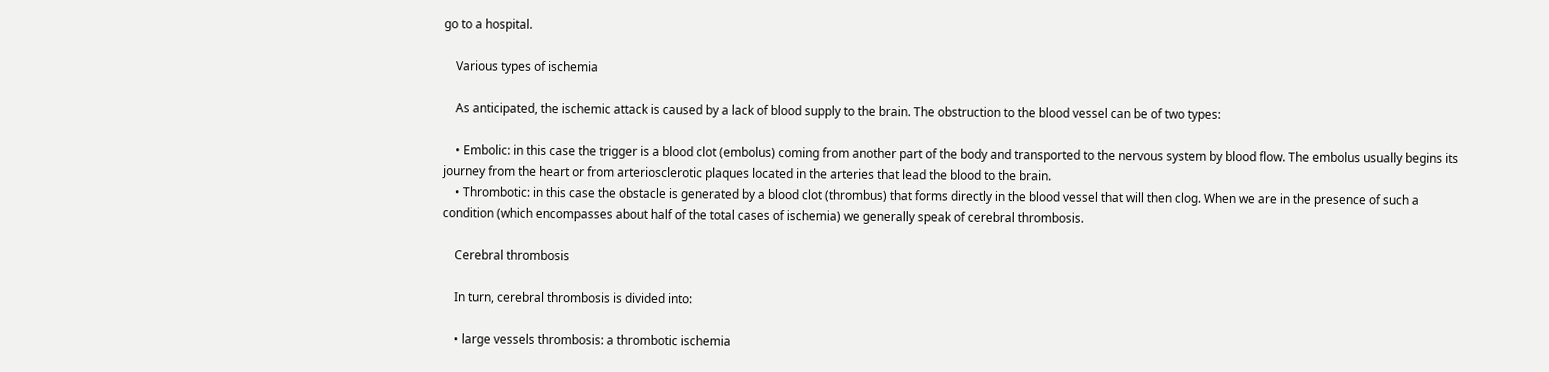go to a hospital.

    Various types of ischemia

    As anticipated, the ischemic attack is caused by a lack of blood supply to the brain. The obstruction to the blood vessel can be of two types:

    • Embolic: in this case the trigger is a blood clot (embolus) coming from another part of the body and transported to the nervous system by blood flow. The embolus usually begins its journey from the heart or from arteriosclerotic plaques located in the arteries that lead the blood to the brain.
    • Thrombotic: in this case the obstacle is generated by a blood clot (thrombus) that forms directly in the blood vessel that will then clog. When we are in the presence of such a condition (which encompasses about half of the total cases of ischemia) we generally speak of cerebral thrombosis.

    Cerebral thrombosis

    In turn, cerebral thrombosis is divided into:

    • large vessels thrombosis: a thrombotic ischemia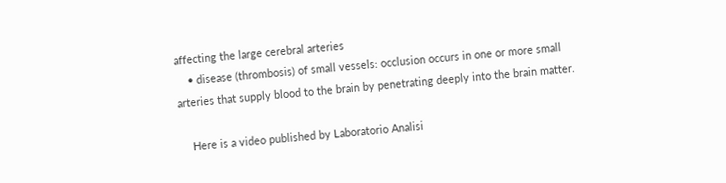affecting the large cerebral arteries
    • disease (thrombosis) of small vessels: occlusion occurs in one or more small arteries that supply blood to the brain by penetrating deeply into the brain matter.

    Here is a video published by Laboratorio Analisi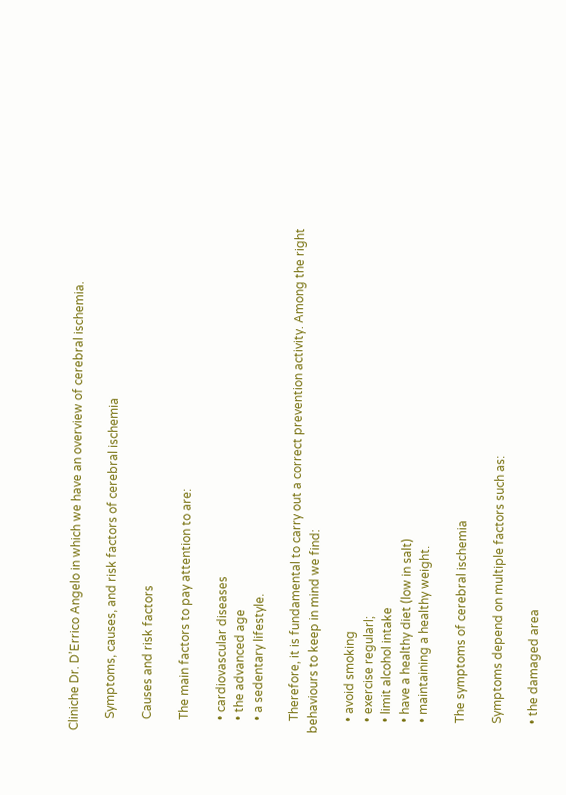Cliniche Dr. D’Errico Angelo in which we have an overview of cerebral ischemia.

    Symptoms, causes, and risk factors of cerebral ischemia

    Causes and risk factors

    The main factors to pay attention to are:

    • cardiovascular diseases
    • the advanced age
    • a sedentary lifestyle.

    Therefore, it is fundamental to carry out a correct prevention activity. Among the right behaviours to keep in mind we find:

    • avoid smoking
    • exercise regularl;
    • limit alcohol intake
    • have a healthy diet (low in salt)
    • maintaining a healthy weight.

    The symptoms of cerebral ischemia

    Symptoms depend on multiple factors such as:

    • the damaged area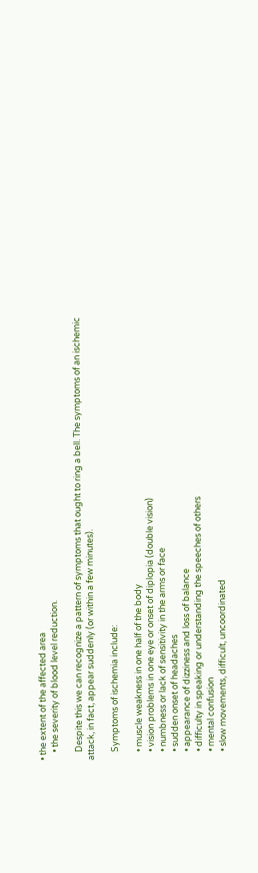• the extent of the affected area
    • the severity of blood level reduction.

    Despite this we can recognize a pattern of symptoms that ought to ring a bell. The symptoms of an ischemic attack, in fact, appear suddenly (or within a few minutes).

    Symptoms of ischemia include:

    • muscle weakness in one half of the body
    • vision problems in one eye or onset of diplopia (double vision)
    • numbness or lack of sensitivity in the arms or face
    • sudden onset of headaches
    • appearance of dizziness and loss of balance
    • difficulty in speaking or understanding the speeches of others
    • mental confusion
    • slow movements, difficult, uncoordinated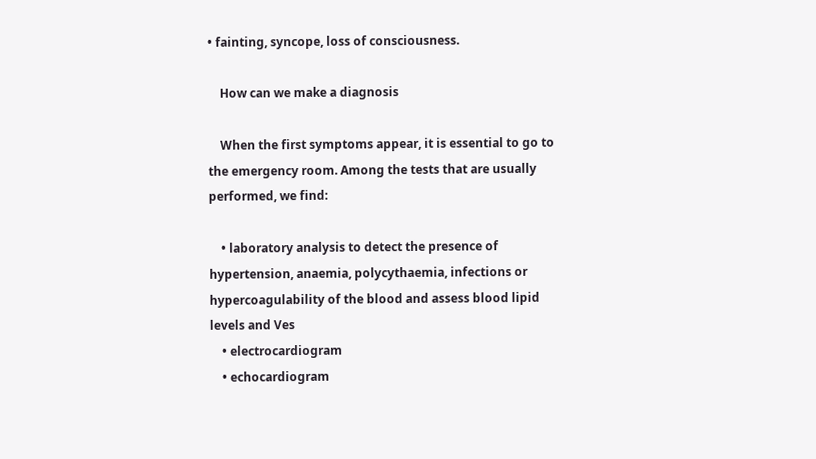• fainting, syncope, loss of consciousness.

    How can we make a diagnosis

    When the first symptoms appear, it is essential to go to the emergency room. Among the tests that are usually performed, we find:

    • laboratory analysis to detect the presence of hypertension, anaemia, polycythaemia, infections or hypercoagulability of the blood and assess blood lipid levels and Ves
    • electrocardiogram
    • echocardiogram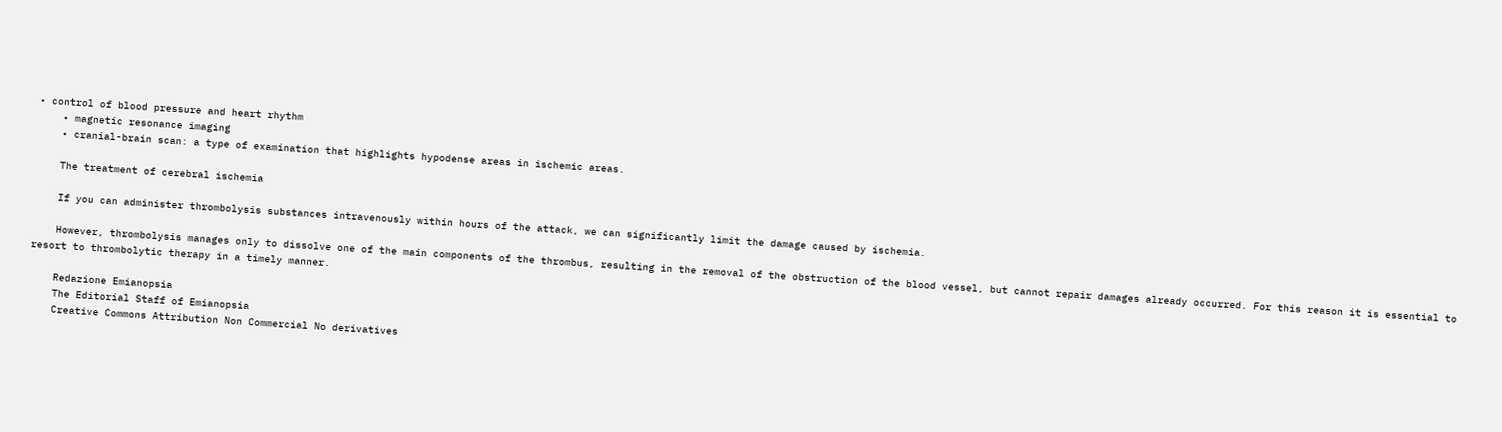• control of blood pressure and heart rhythm
    • magnetic resonance imaging
    • cranial-brain scan: a type of examination that highlights hypodense areas in ischemic areas.

    The treatment of cerebral ischemia

    If you can administer thrombolysis substances intravenously within hours of the attack, we can significantly limit the damage caused by ischemia.

    However, thrombolysis manages only to dissolve one of the main components of the thrombus, resulting in the removal of the obstruction of the blood vessel, but cannot repair damages already occurred. For this reason it is essential to resort to thrombolytic therapy in a timely manner.

    Redazione Emianopsia
    The Editorial Staff of Emianopsia
    Creative Commons Attribution Non Commercial No derivatives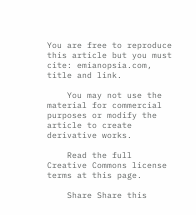You are free to reproduce this article but you must cite: emianopsia.com, title and link.

    You may not use the material for commercial purposes or modify the article to create derivative works.

    Read the full Creative Commons license terms at this page.

    Share Share this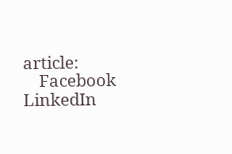article:
    Facebook LinkedIn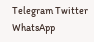Telegram Twitter WhatsApp